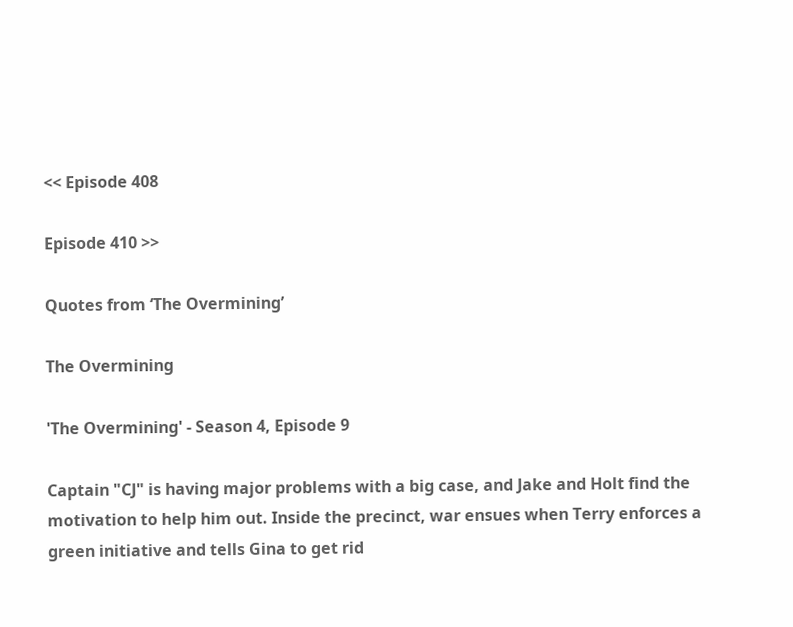<< Episode 408

Episode 410 >>

Quotes from ‘The Overmining’

The Overmining

'The Overmining' - Season 4, Episode 9

Captain "CJ" is having major problems with a big case, and Jake and Holt find the motivation to help him out. Inside the precinct, war ensues when Terry enforces a green initiative and tells Gina to get rid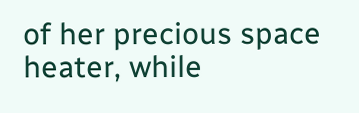of her precious space heater, while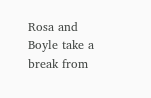Rosa and Boyle take a break from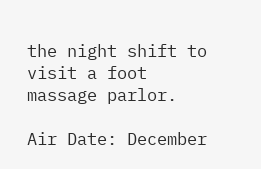the night shift to visit a foot massage parlor.

Air Date: December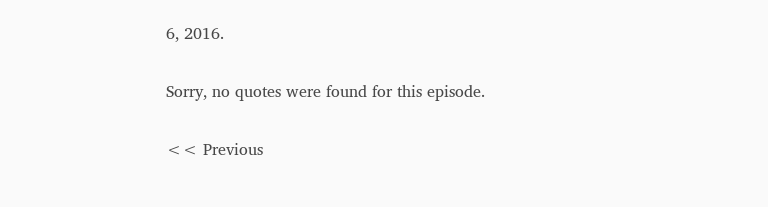6, 2016.

Sorry, no quotes were found for this episode.

<< Previous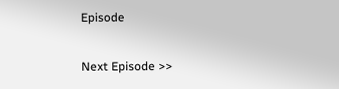Episode

Next Episode >>